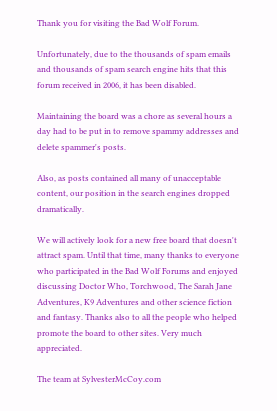Thank you for visiting the Bad Wolf Forum.

Unfortunately, due to the thousands of spam emails and thousands of spam search engine hits that this forum received in 2006, it has been disabled.

Maintaining the board was a chore as several hours a day had to be put in to remove spammy addresses and delete spammer's posts.

Also, as posts contained all many of unacceptable content, our position in the search engines dropped dramatically.

We will actively look for a new free board that doesn't attract spam. Until that time, many thanks to everyone who participated in the Bad Wolf Forums and enjoyed discussing Doctor Who, Torchwood, The Sarah Jane Adventures, K9 Adventures and other science fiction and fantasy. Thanks also to all the people who helped promote the board to other sites. Very much appreciated.

The team at SylvesterMcCoy.com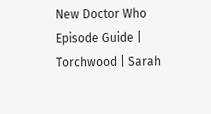New Doctor Who Episode Guide | Torchwood | Sarah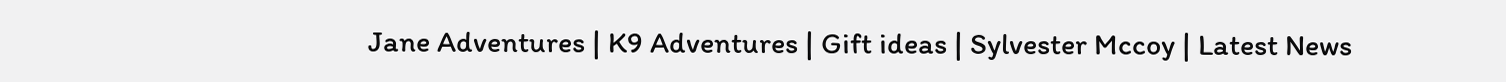Jane Adventures | K9 Adventures | Gift ideas | Sylvester Mccoy | Latest News